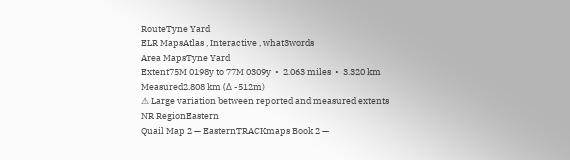RouteTyne Yard
ELR MapsAtlas , Interactive , what3words
Area MapsTyne Yard
Extent75M 0198y to 77M 0309y  •  2.063 miles  •  3.320 km
Measured2.808 km (Δ -512m)
⚠ Large variation between reported and measured extents
NR RegionEastern
Quail Map 2 — EasternTRACKmaps Book 2 —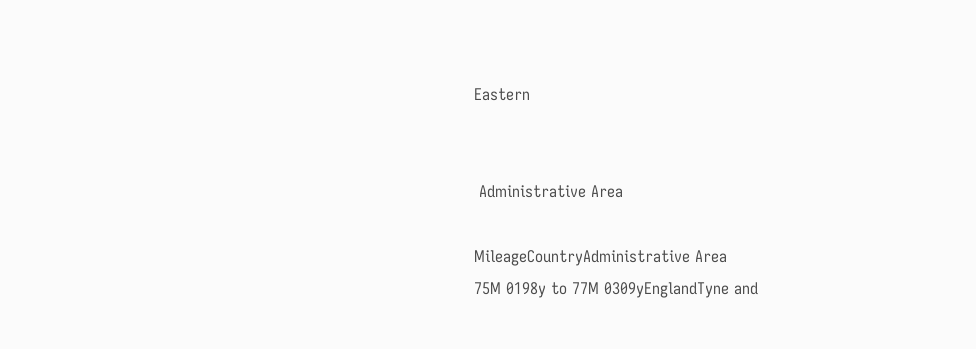Eastern


 Administrative Area

MileageCountryAdministrative Area
75M 0198y to 77M 0309yEnglandTyne and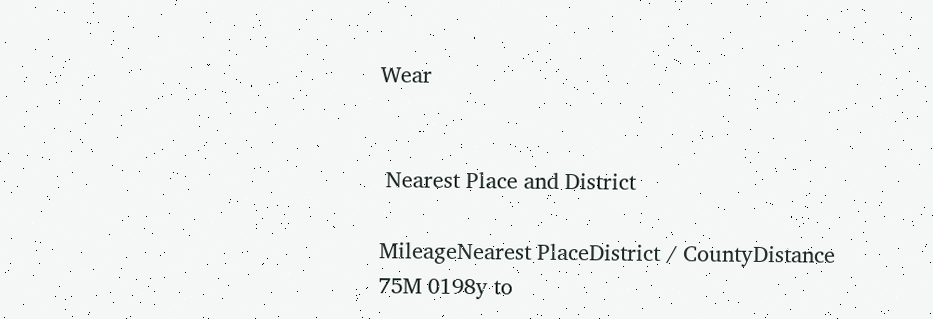Wear


 Nearest Place and District

MileageNearest PlaceDistrict / CountyDistance
75M 0198y to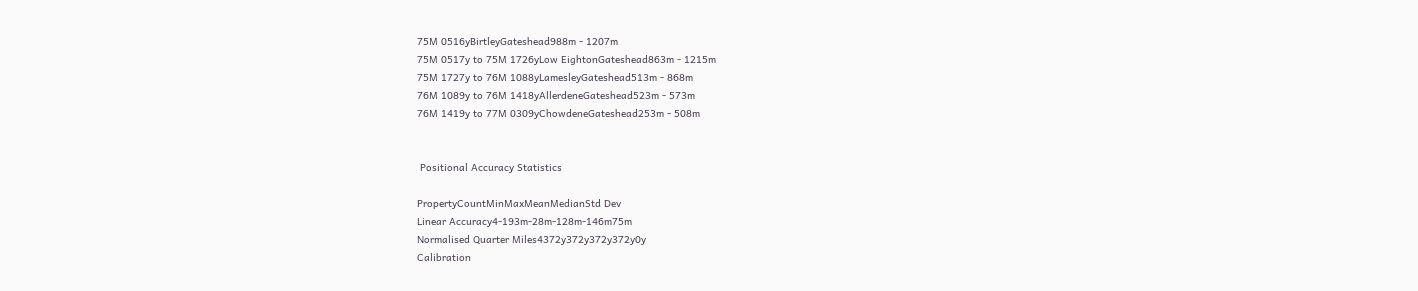75M 0516yBirtleyGateshead988m - 1207m
75M 0517y to 75M 1726yLow EightonGateshead863m - 1215m
75M 1727y to 76M 1088yLamesleyGateshead513m - 868m
76M 1089y to 76M 1418yAllerdeneGateshead523m - 573m
76M 1419y to 77M 0309yChowdeneGateshead253m - 508m


 Positional Accuracy Statistics

PropertyCountMinMaxMeanMedianStd Dev
Linear Accuracy4-193m-28m-128m-146m75m
Normalised Quarter Miles4372y372y372y372y0y
Calibration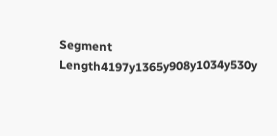Segment Length4197y1365y908y1034y530y